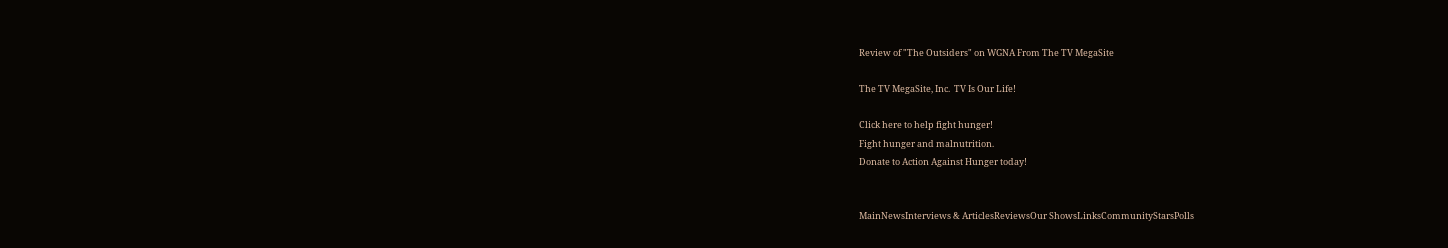Review of "The Outsiders" on WGNA From The TV MegaSite

The TV MegaSite, Inc.  TV Is Our Life!

Click here to help fight hunger!
Fight hunger and malnutrition.
Donate to Action Against Hunger today!


MainNewsInterviews & ArticlesReviewsOur ShowsLinksCommunityStarsPolls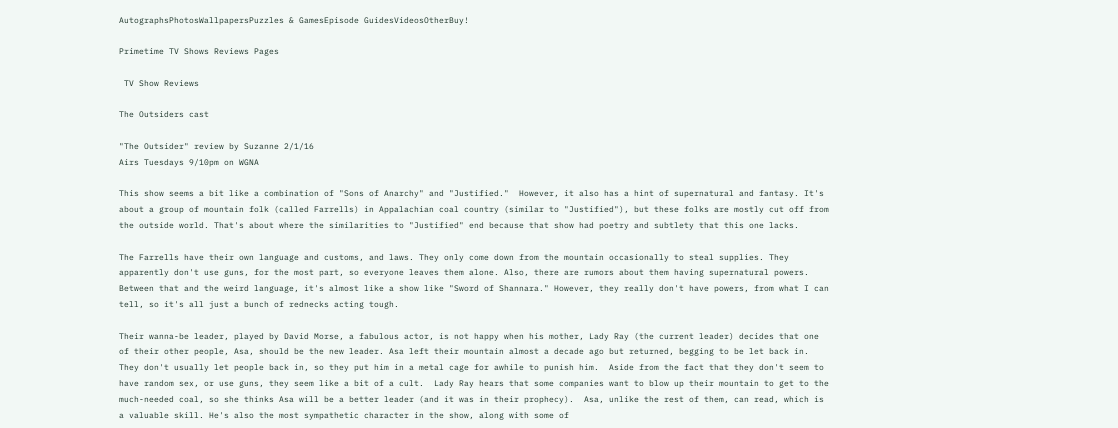AutographsPhotosWallpapersPuzzles & GamesEpisode GuidesVideosOtherBuy!

Primetime TV Shows Reviews Pages

 TV Show Reviews

The Outsiders cast

"The Outsider" review by Suzanne 2/1/16
Airs Tuesdays 9/10pm on WGNA

This show seems a bit like a combination of "Sons of Anarchy" and "Justified."  However, it also has a hint of supernatural and fantasy. It's about a group of mountain folk (called Farrells) in Appalachian coal country (similar to "Justified"), but these folks are mostly cut off from the outside world. That's about where the similarities to "Justified" end because that show had poetry and subtlety that this one lacks.

The Farrells have their own language and customs, and laws. They only come down from the mountain occasionally to steal supplies. They apparently don't use guns, for the most part, so everyone leaves them alone. Also, there are rumors about them having supernatural powers. Between that and the weird language, it's almost like a show like "Sword of Shannara." However, they really don't have powers, from what I can tell, so it's all just a bunch of rednecks acting tough.

Their wanna-be leader, played by David Morse, a fabulous actor, is not happy when his mother, Lady Ray (the current leader) decides that one of their other people, Asa, should be the new leader. Asa left their mountain almost a decade ago but returned, begging to be let back in. They don't usually let people back in, so they put him in a metal cage for awhile to punish him.  Aside from the fact that they don't seem to have random sex, or use guns, they seem like a bit of a cult.  Lady Ray hears that some companies want to blow up their mountain to get to the much-needed coal, so she thinks Asa will be a better leader (and it was in their prophecy).  Asa, unlike the rest of them, can read, which is a valuable skill. He's also the most sympathetic character in the show, along with some of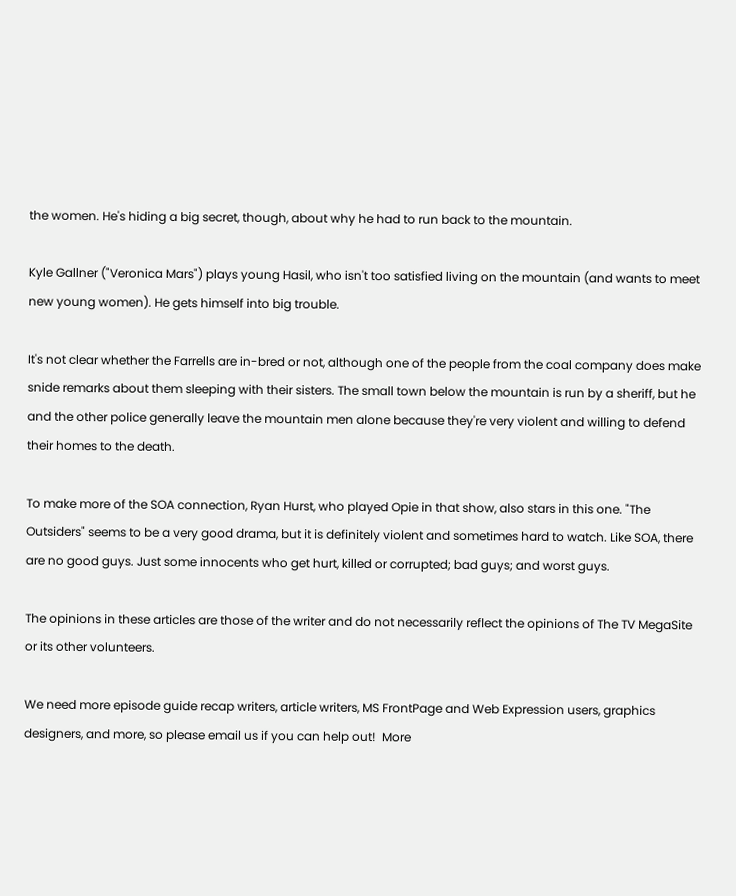the women. He's hiding a big secret, though, about why he had to run back to the mountain.

Kyle Gallner ("Veronica Mars") plays young Hasil, who isn't too satisfied living on the mountain (and wants to meet new young women). He gets himself into big trouble.

It's not clear whether the Farrells are in-bred or not, although one of the people from the coal company does make snide remarks about them sleeping with their sisters. The small town below the mountain is run by a sheriff, but he and the other police generally leave the mountain men alone because they're very violent and willing to defend their homes to the death.

To make more of the SOA connection, Ryan Hurst, who played Opie in that show, also stars in this one. "The Outsiders" seems to be a very good drama, but it is definitely violent and sometimes hard to watch. Like SOA, there are no good guys. Just some innocents who get hurt, killed or corrupted; bad guys; and worst guys.

The opinions in these articles are those of the writer and do not necessarily reflect the opinions of The TV MegaSite or its other volunteers.

We need more episode guide recap writers, article writers, MS FrontPage and Web Expression users, graphics designers, and more, so please email us if you can help out!  More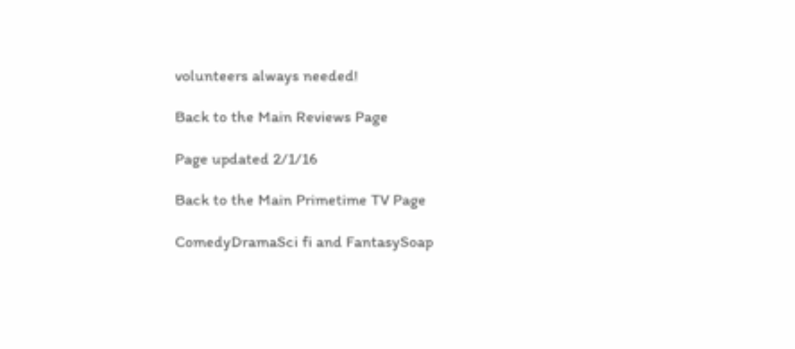volunteers always needed!

Back to the Main Reviews Page

Page updated 2/1/16

Back to the Main Primetime TV Page

ComedyDramaSci fi and FantasySoap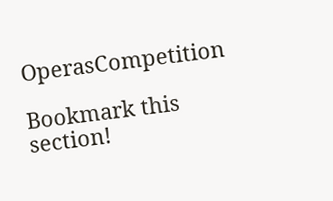OperasCompetition

Bookmark this section!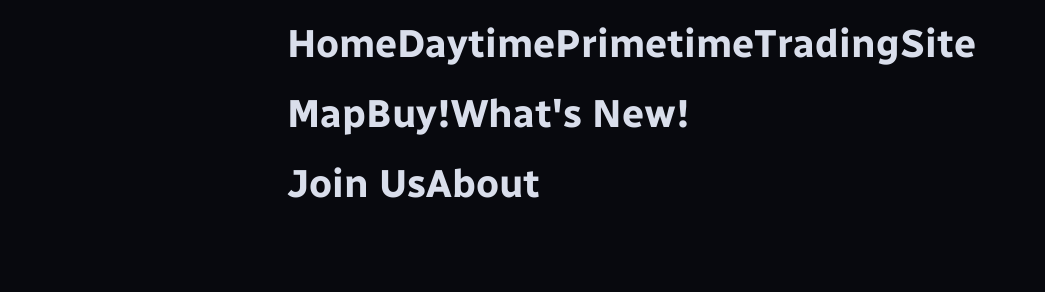HomeDaytimePrimetimeTradingSite MapBuy!What's New!
Join UsAbout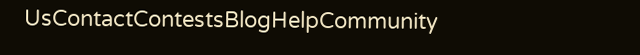UsContactContestsBlogHelpCommunity